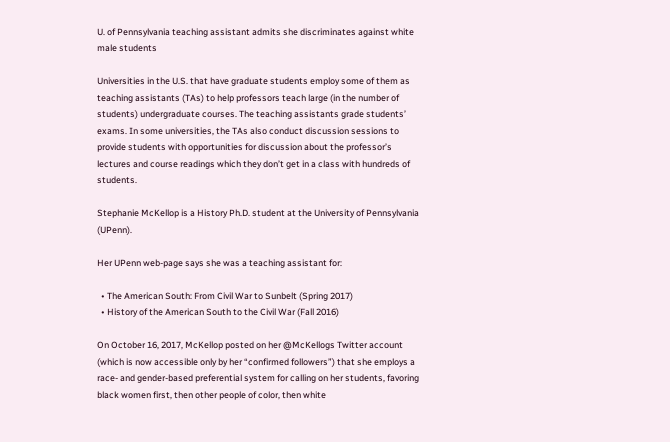U. of Pennsylvania teaching assistant admits she discriminates against white male students

Universities in the U.S. that have graduate students employ some of them as teaching assistants (TAs) to help professors teach large (in the number of students) undergraduate courses. The teaching assistants grade students’ exams. In some universities, the TAs also conduct discussion sessions to provide students with opportunities for discussion about the professor’s lectures and course readings which they don’t get in a class with hundreds of students.

Stephanie McKellop is a History Ph.D. student at the University of Pennsylvania (UPenn).

Her UPenn web-page says she was a teaching assistant for:

  • The American South: From Civil War to Sunbelt (Spring 2017)
  • History of the American South to the Civil War (Fall 2016)

On October 16, 2017, McKellop posted on her @McKellogs Twitter account (which is now accessible only by her “confirmed followers”) that she employs a race- and gender-based preferential system for calling on her students, favoring black women first, then other people of color, then white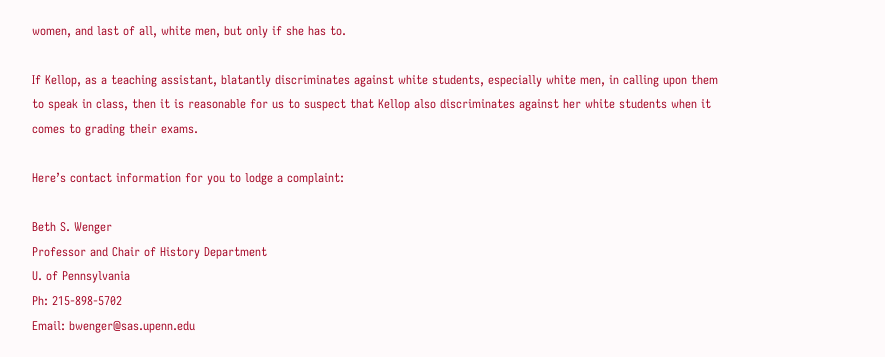women, and last of all, white men, but only if she has to.

If Kellop, as a teaching assistant, blatantly discriminates against white students, especially white men, in calling upon them to speak in class, then it is reasonable for us to suspect that Kellop also discriminates against her white students when it comes to grading their exams.

Here’s contact information for you to lodge a complaint:

Beth S. Wenger
Professor and Chair of History Department
U. of Pennsylvania
Ph: 215-898-5702
Email: bwenger@sas.upenn.edu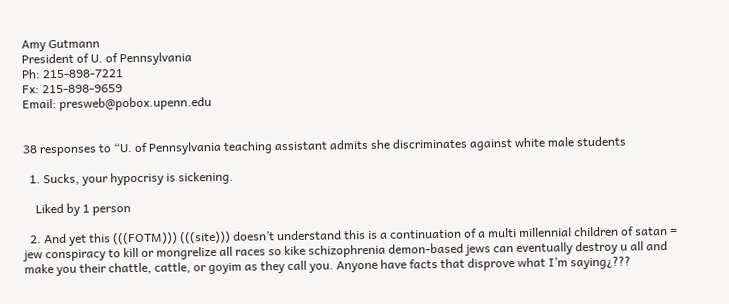Amy Gutmann
President of U. of Pennsylvania
Ph: 215-898-7221
Fx: 215-898-9659
Email: presweb@pobox.upenn.edu


38 responses to “U. of Pennsylvania teaching assistant admits she discriminates against white male students

  1. Sucks, your hypocrisy is sickening.

    Liked by 1 person

  2. And yet this (((FOTM))) (((site))) doesn’t understand this is a continuation of a multi millennial children of satan = jew conspiracy to kill or mongrelize all races so kike schizophrenia demon-based jews can eventually destroy u all and make you their chattle, cattle, or goyim as they call you. Anyone have facts that disprove what I’m saying¿???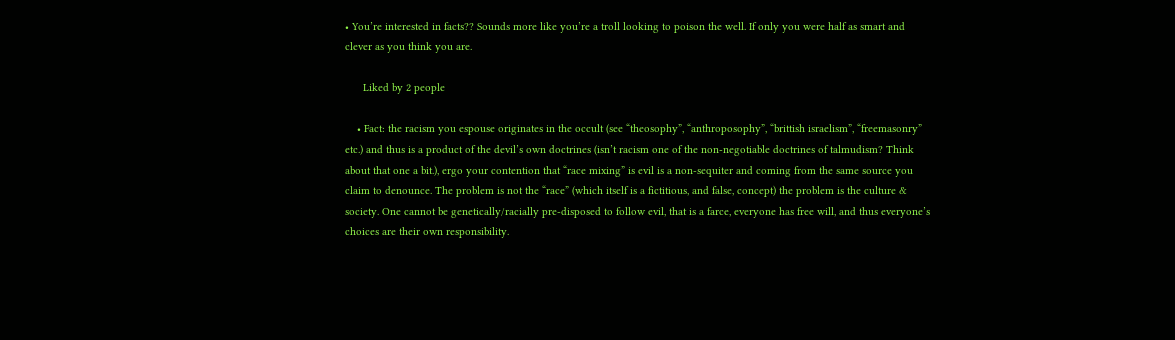• You’re interested in facts?? Sounds more like you’re a troll looking to poison the well. If only you were half as smart and clever as you think you are.

      Liked by 2 people

    • Fact: the racism you espouse originates in the occult (see “theosophy”, “anthroposophy”, “brittish israelism”, “freemasonry” etc.) and thus is a product of the devil’s own doctrines (isn’t racism one of the non-negotiable doctrines of talmudism? Think about that one a bit.), ergo your contention that “race mixing” is evil is a non-sequiter and coming from the same source you claim to denounce. The problem is not the “race” (which itself is a fictitious, and false, concept) the problem is the culture & society. One cannot be genetically/racially pre-disposed to follow evil, that is a farce, everyone has free will, and thus everyone’s choices are their own responsibility.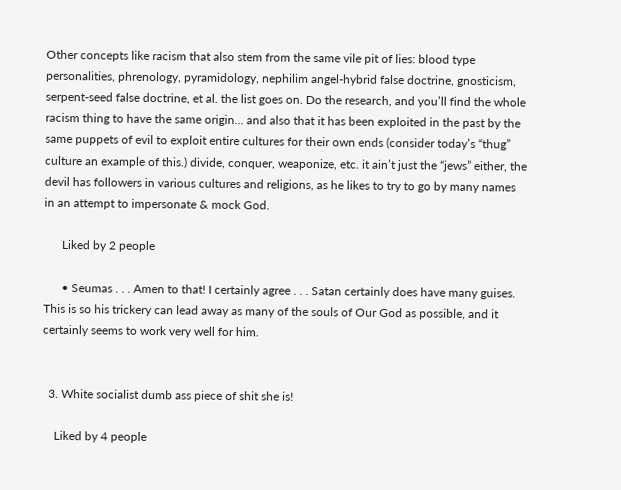Other concepts like racism that also stem from the same vile pit of lies: blood type personalities, phrenology, pyramidology, nephilim angel-hybrid false doctrine, gnosticism, serpent-seed false doctrine, et al. the list goes on. Do the research, and you’ll find the whole racism thing to have the same origin… and also that it has been exploited in the past by the same puppets of evil to exploit entire cultures for their own ends (consider today’s “thug” culture an example of this.) divide, conquer, weaponize, etc. it ain’t just the “jews” either, the devil has followers in various cultures and religions, as he likes to try to go by many names in an attempt to impersonate & mock God.

      Liked by 2 people

      • Seumas . . . Amen to that! I certainly agree . . . Satan certainly does have many guises. This is so his trickery can lead away as many of the souls of Our God as possible, and it certainly seems to work very well for him.


  3. White socialist dumb ass piece of shit she is!

    Liked by 4 people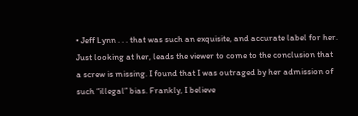• Jeff Lynn . . . that was such an exquisite, and accurate label for her. Just looking at her, leads the viewer to come to the conclusion that a screw is missing. I found that I was outraged by her admission of such “illegal” bias. Frankly, I believe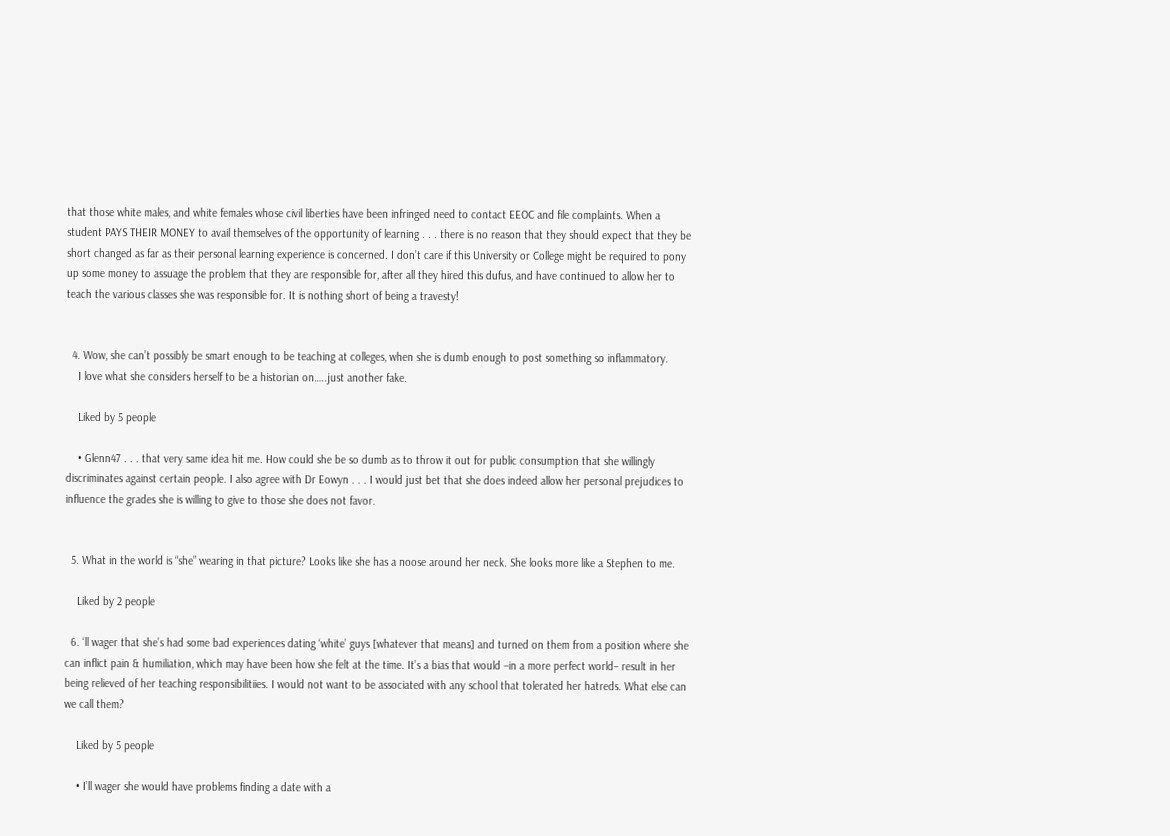that those white males, and white females whose civil liberties have been infringed need to contact EEOC and file complaints. When a student PAYS THEIR MONEY to avail themselves of the opportunity of learning . . . there is no reason that they should expect that they be short changed as far as their personal learning experience is concerned. I don’t care if this University or College might be required to pony up some money to assuage the problem that they are responsible for, after all they hired this dufus, and have continued to allow her to teach the various classes she was responsible for. It is nothing short of being a travesty!


  4. Wow, she can’t possibly be smart enough to be teaching at colleges, when she is dumb enough to post something so inflammatory.
    I love what she considers herself to be a historian on…..just another fake.

    Liked by 5 people

    • Glenn47 . . . that very same idea hit me. How could she be so dumb as to throw it out for public consumption that she willingly discriminates against certain people. I also agree with Dr Eowyn . . . I would just bet that she does indeed allow her personal prejudices to influence the grades she is willing to give to those she does not favor.


  5. What in the world is “she” wearing in that picture? Looks like she has a noose around her neck. She looks more like a Stephen to me.

    Liked by 2 people

  6. ‘ll wager that she’s had some bad experiences dating ‘white’ guys [whatever that means] and turned on them from a position where she can inflict pain & humiliation, which may have been how she felt at the time. It’s a bias that would –in a more perfect world– result in her being relieved of her teaching responsibilitiies. I would not want to be associated with any school that tolerated her hatreds. What else can we call them?

    Liked by 5 people

    • I’ll wager she would have problems finding a date with a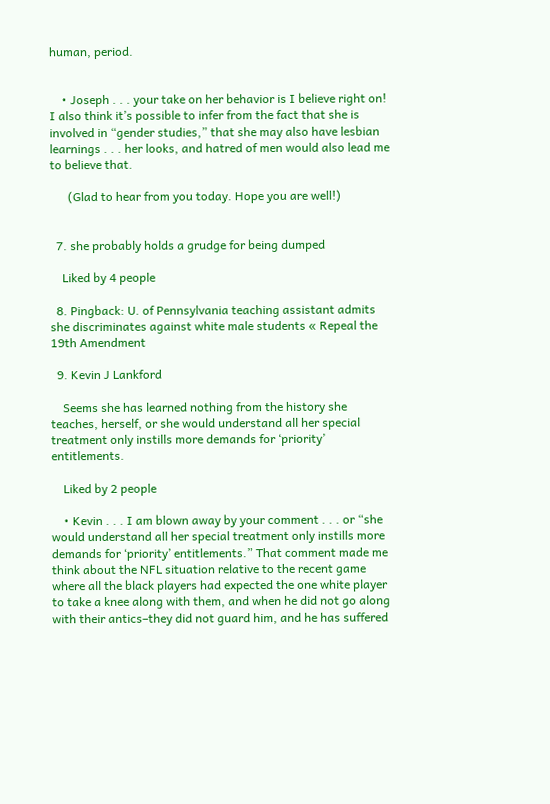human, period.


    • Joseph . . . your take on her behavior is I believe right on! I also think it’s possible to infer from the fact that she is involved in “gender studies,” that she may also have lesbian learnings . . . her looks, and hatred of men would also lead me to believe that.

      (Glad to hear from you today. Hope you are well!)


  7. she probably holds a grudge for being dumped

    Liked by 4 people

  8. Pingback: U. of Pennsylvania teaching assistant admits she discriminates against white male students « Repeal the 19th Amendment

  9. Kevin J Lankford

    Seems she has learned nothing from the history she teaches, herself, or she would understand all her special treatment only instills more demands for ‘priority’ entitlements.

    Liked by 2 people

    • Kevin . . . I am blown away by your comment . . . or “she would understand all her special treatment only instills more demands for ‘priority’ entitlements.” That comment made me think about the NFL situation relative to the recent game where all the black players had expected the one white player to take a knee along with them, and when he did not go along with their antics–they did not guard him, and he has suffered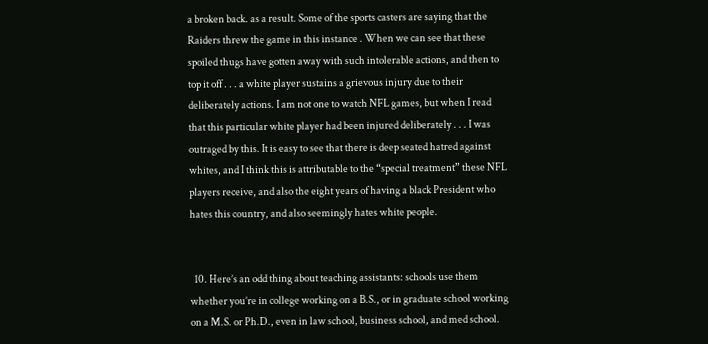a broken back. as a result. Some of the sports casters are saying that the Raiders threw the game in this instance . When we can see that these spoiled thugs have gotten away with such intolerable actions, and then to top it off . . . a white player sustains a grievous injury due to their deliberately actions. I am not one to watch NFL games, but when I read that this particular white player had been injured deliberately . . . I was outraged by this. It is easy to see that there is deep seated hatred against whites, and I think this is attributable to the “special treatment” these NFL players receive, and also the eight years of having a black President who hates this country, and also seemingly hates white people.


  10. Here’s an odd thing about teaching assistants: schools use them whether you’re in college working on a B.S., or in graduate school working on a M.S. or Ph.D., even in law school, business school, and med school.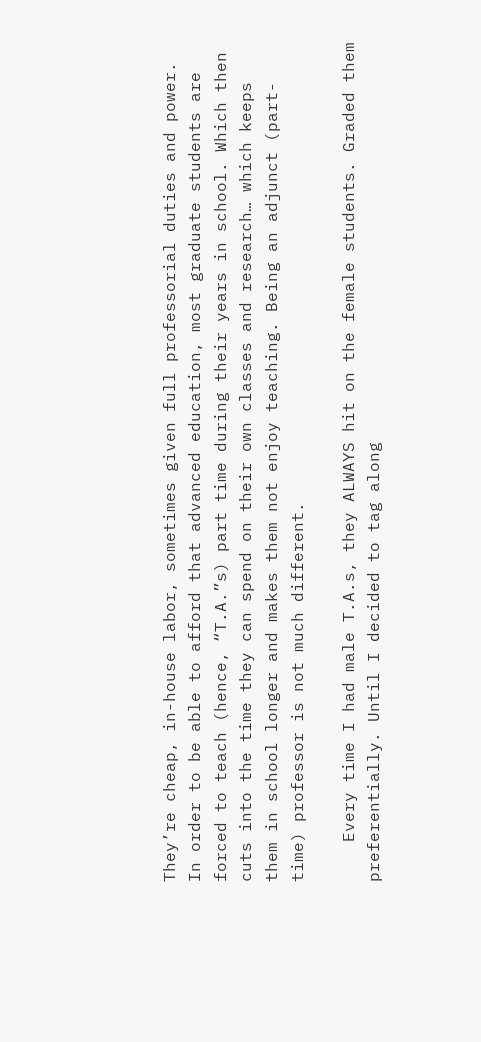They’re cheap, in-house labor, sometimes given full professorial duties and power. In order to be able to afford that advanced education, most graduate students are forced to teach (hence, “T.A.”s) part time during their years in school. Which then cuts into the time they can spend on their own classes and research… which keeps them in school longer and makes them not enjoy teaching. Being an adjunct (part-time) professor is not much different.

    Every time I had male T.A.s, they ALWAYS hit on the female students. Graded them preferentially. Until I decided to tag along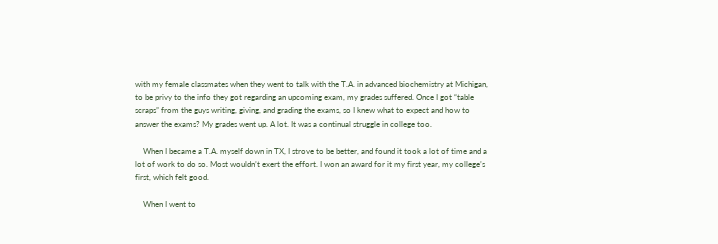with my female classmates when they went to talk with the T.A. in advanced biochemistry at Michigan, to be privy to the info they got regarding an upcoming exam, my grades suffered. Once I got “table scraps” from the guys writing, giving, and grading the exams, so I knew what to expect and how to answer the exams? My grades went up. A lot. It was a continual struggle in college too.

    When I became a T.A. myself down in TX, I strove to be better, and found it took a lot of time and a lot of work to do so. Most wouldn’t exert the effort. I won an award for it my first year, my college’s first, which felt good.

    When I went to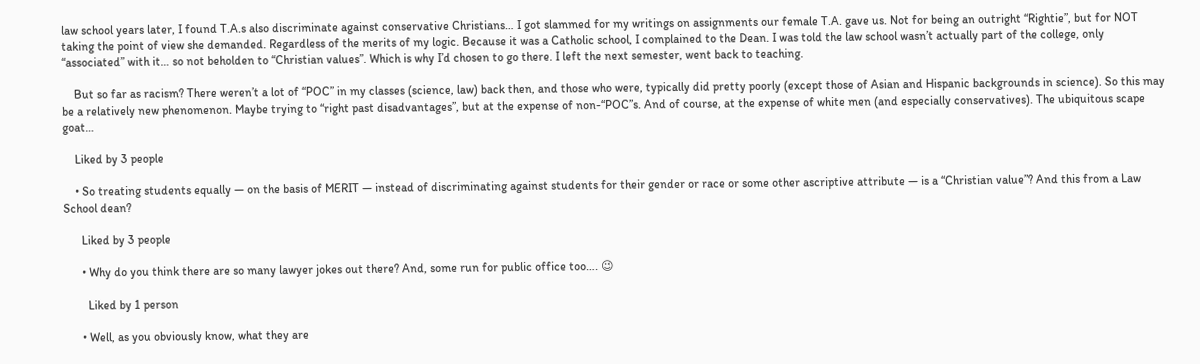law school years later, I found T.A.s also discriminate against conservative Christians… I got slammed for my writings on assignments our female T.A. gave us. Not for being an outright “Rightie”, but for NOT taking the point of view she demanded. Regardless of the merits of my logic. Because it was a Catholic school, I complained to the Dean. I was told the law school wasn’t actually part of the college, only “associated” with it… so not beholden to “Christian values”. Which is why I’d chosen to go there. I left the next semester, went back to teaching.

    But so far as racism? There weren’t a lot of “POC” in my classes (science, law) back then, and those who were, typically did pretty poorly (except those of Asian and Hispanic backgrounds in science). So this may be a relatively new phenomenon. Maybe trying to “right past disadvantages”, but at the expense of non-“POC”s. And of course, at the expense of white men (and especially conservatives). The ubiquitous scape goat…

    Liked by 3 people

    • So treating students equally — on the basis of MERIT — instead of discriminating against students for their gender or race or some other ascriptive attribute — is a “Christian value”? And this from a Law School dean?

      Liked by 3 people

      • Why do you think there are so many lawyer jokes out there? And, some run for public office too…. 😉

        Liked by 1 person

      • Well, as you obviously know, what they are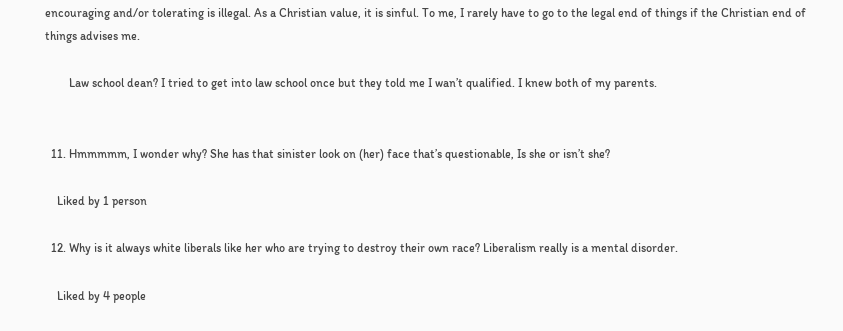encouraging and/or tolerating is illegal. As a Christian value, it is sinful. To me, I rarely have to go to the legal end of things if the Christian end of things advises me.

        Law school dean? I tried to get into law school once but they told me I wan’t qualified. I knew both of my parents.


  11. Hmmmmm, I wonder why? She has that sinister look on (her) face that’s questionable, Is she or isn’t she?

    Liked by 1 person

  12. Why is it always white liberals like her who are trying to destroy their own race? Liberalism really is a mental disorder.

    Liked by 4 people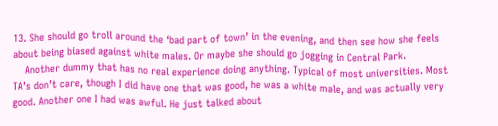13. She should go troll around the ‘bad part of town’ in the evening, and then see how she feels about being biased against white males. Or maybe she should go jogging in Central Park.
    Another dummy that has no real experience doing anything. Typical of most universities. Most TA’s don’t care, though I did have one that was good, he was a white male, and was actually very good. Another one I had was awful. He just talked about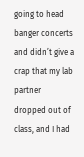going to head banger concerts and didn’t give a crap that my lab partner dropped out of class, and I had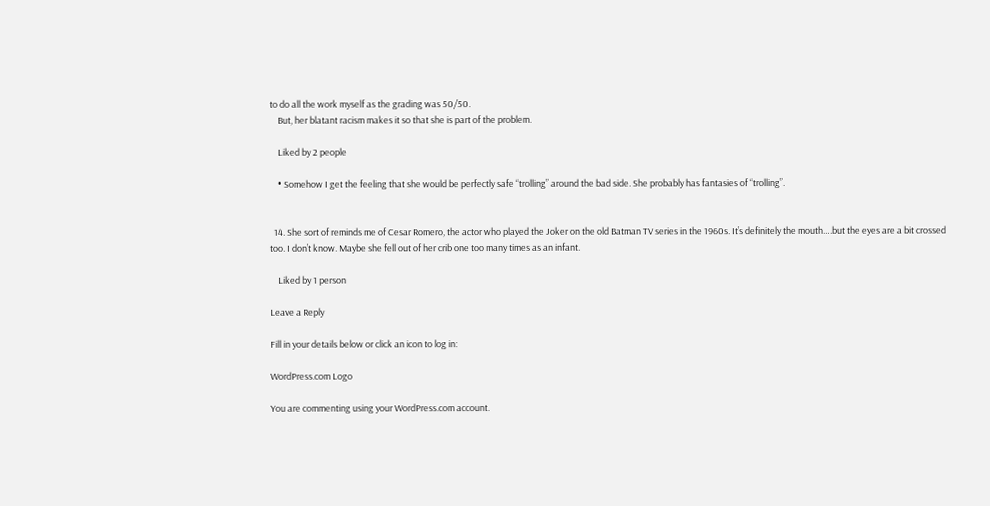to do all the work myself as the grading was 50/50.
    But, her blatant racism makes it so that she is part of the problem.

    Liked by 2 people

    • Somehow I get the feeling that she would be perfectly safe “trolling” around the bad side. She probably has fantasies of “trolling”.


  14. She sort of reminds me of Cesar Romero, the actor who played the Joker on the old Batman TV series in the 1960s. It’s definitely the mouth….but the eyes are a bit crossed too. I don’t know. Maybe she fell out of her crib one too many times as an infant.

    Liked by 1 person

Leave a Reply

Fill in your details below or click an icon to log in:

WordPress.com Logo

You are commenting using your WordPress.com account.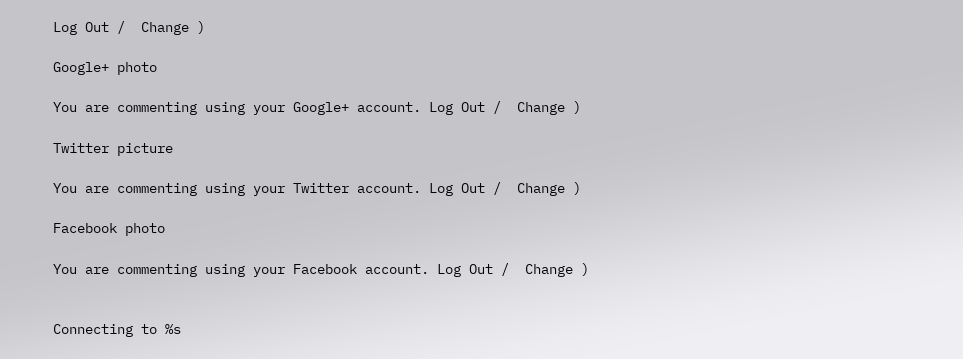Log Out /  Change )

Google+ photo

You are commenting using your Google+ account. Log Out /  Change )

Twitter picture

You are commenting using your Twitter account. Log Out /  Change )

Facebook photo

You are commenting using your Facebook account. Log Out /  Change )


Connecting to %s